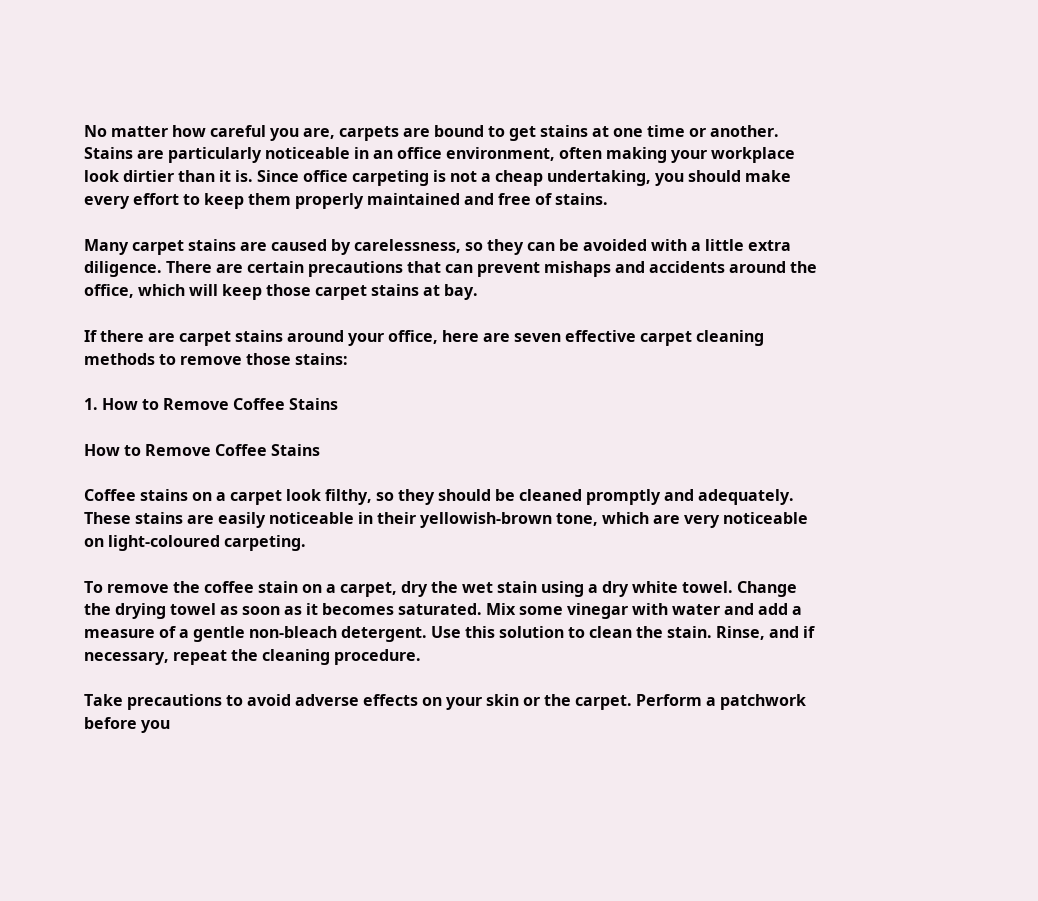No matter how careful you are, carpets are bound to get stains at one time or another. Stains are particularly noticeable in an office environment, often making your workplace look dirtier than it is. Since office carpeting is not a cheap undertaking, you should make every effort to keep them properly maintained and free of stains.

Many carpet stains are caused by carelessness, so they can be avoided with a little extra diligence. There are certain precautions that can prevent mishaps and accidents around the office, which will keep those carpet stains at bay.

If there are carpet stains around your office, here are seven effective carpet cleaning methods to remove those stains:

1. How to Remove Coffee Stains

How to Remove Coffee Stains

Coffee stains on a carpet look filthy, so they should be cleaned promptly and adequately. These stains are easily noticeable in their yellowish-brown tone, which are very noticeable on light-coloured carpeting.

To remove the coffee stain on a carpet, dry the wet stain using a dry white towel. Change the drying towel as soon as it becomes saturated. Mix some vinegar with water and add a measure of a gentle non-bleach detergent. Use this solution to clean the stain. Rinse, and if necessary, repeat the cleaning procedure.

Take precautions to avoid adverse effects on your skin or the carpet. Perform a patchwork before you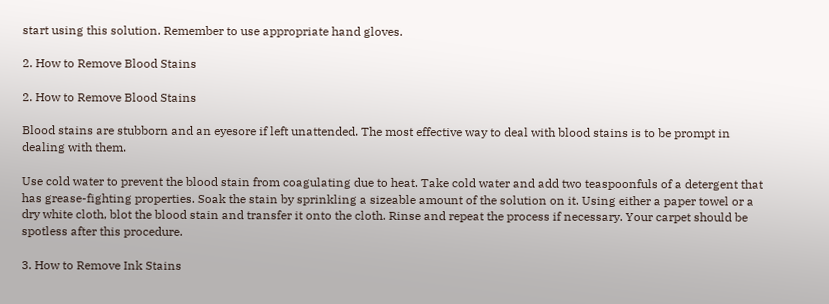start using this solution. Remember to use appropriate hand gloves.

2. How to Remove Blood Stains

2. How to Remove Blood Stains

Blood stains are stubborn and an eyesore if left unattended. The most effective way to deal with blood stains is to be prompt in dealing with them.

Use cold water to prevent the blood stain from coagulating due to heat. Take cold water and add two teaspoonfuls of a detergent that has grease-fighting properties. Soak the stain by sprinkling a sizeable amount of the solution on it. Using either a paper towel or a dry white cloth, blot the blood stain and transfer it onto the cloth. Rinse and repeat the process if necessary. Your carpet should be spotless after this procedure.

3. How to Remove Ink Stains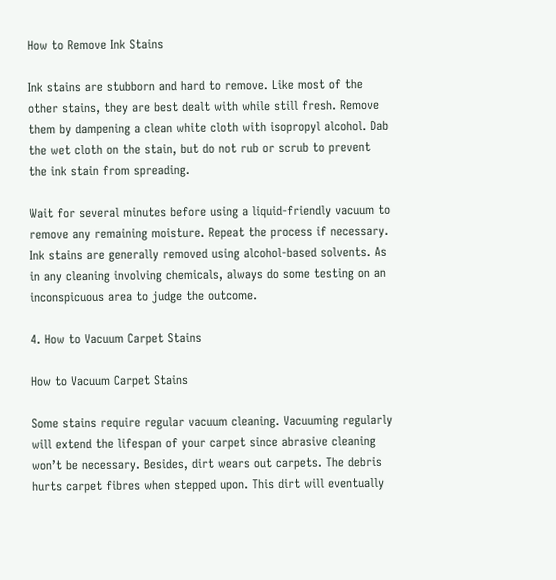How to Remove Ink Stains

Ink stains are stubborn and hard to remove. Like most of the other stains, they are best dealt with while still fresh. Remove them by dampening a clean white cloth with isopropyl alcohol. Dab the wet cloth on the stain, but do not rub or scrub to prevent the ink stain from spreading.

Wait for several minutes before using a liquid-friendly vacuum to remove any remaining moisture. Repeat the process if necessary. Ink stains are generally removed using alcohol-based solvents. As in any cleaning involving chemicals, always do some testing on an inconspicuous area to judge the outcome.

4. How to Vacuum Carpet Stains

How to Vacuum Carpet Stains

Some stains require regular vacuum cleaning. Vacuuming regularly will extend the lifespan of your carpet since abrasive cleaning won’t be necessary. Besides, dirt wears out carpets. The debris hurts carpet fibres when stepped upon. This dirt will eventually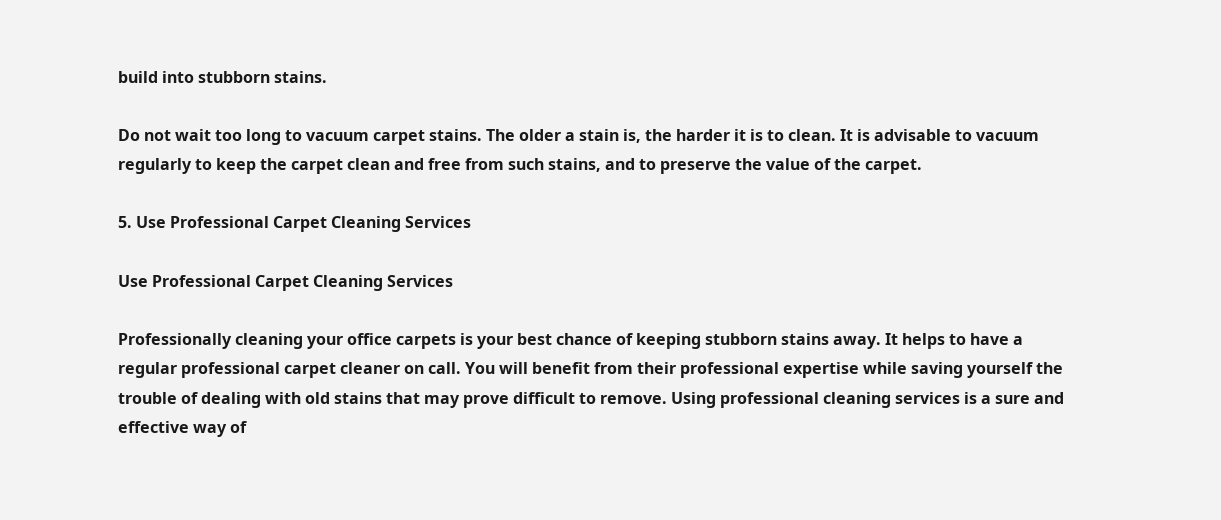build into stubborn stains.

Do not wait too long to vacuum carpet stains. The older a stain is, the harder it is to clean. It is advisable to vacuum regularly to keep the carpet clean and free from such stains, and to preserve the value of the carpet.

5. Use Professional Carpet Cleaning Services

Use Professional Carpet Cleaning Services

Professionally cleaning your office carpets is your best chance of keeping stubborn stains away. It helps to have a regular professional carpet cleaner on call. You will benefit from their professional expertise while saving yourself the trouble of dealing with old stains that may prove difficult to remove. Using professional cleaning services is a sure and effective way of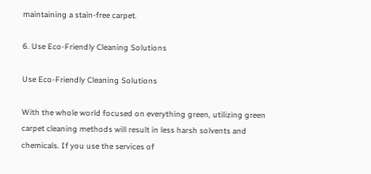maintaining a stain-free carpet.

6. Use Eco-Friendly Cleaning Solutions

Use Eco-Friendly Cleaning Solutions

With the whole world focused on everything green, utilizing green carpet cleaning methods will result in less harsh solvents and chemicals. If you use the services of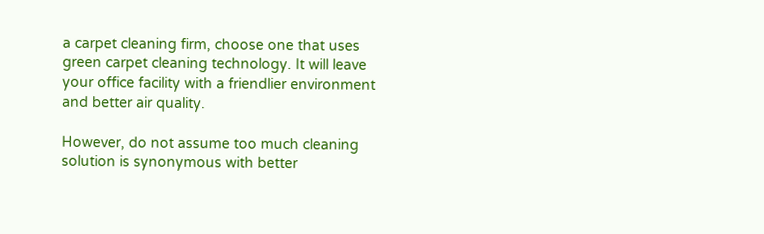a carpet cleaning firm, choose one that uses green carpet cleaning technology. It will leave your office facility with a friendlier environment and better air quality.

However, do not assume too much cleaning solution is synonymous with better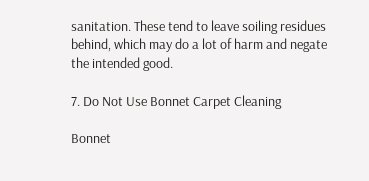sanitation. These tend to leave soiling residues behind, which may do a lot of harm and negate the intended good.

7. Do Not Use Bonnet Carpet Cleaning

Bonnet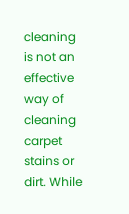cleaning is not an effective way of cleaning carpet stains or dirt. While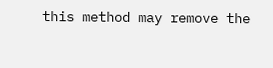this method may remove the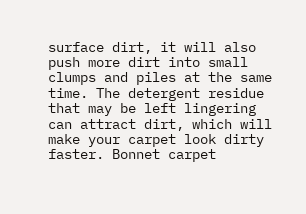surface dirt, it will also push more dirt into small clumps and piles at the same time. The detergent residue that may be left lingering can attract dirt, which will make your carpet look dirty faster. Bonnet carpet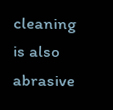cleaning is also abrasive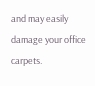and may easily damage your office carpets.